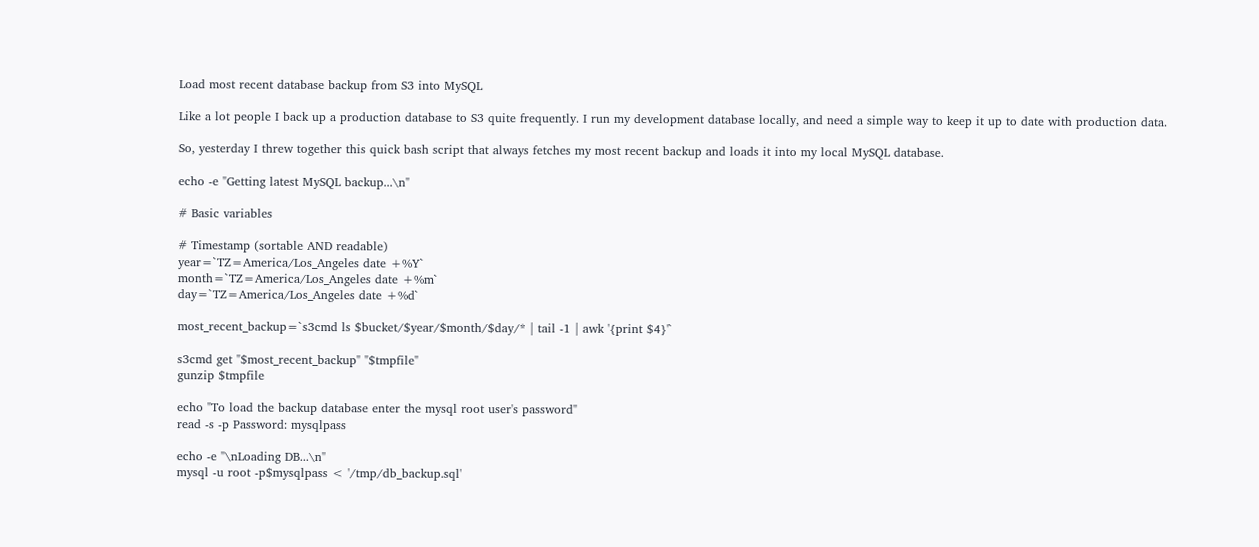Load most recent database backup from S3 into MySQL

Like a lot people I back up a production database to S3 quite frequently. I run my development database locally, and need a simple way to keep it up to date with production data.

So, yesterday I threw together this quick bash script that always fetches my most recent backup and loads it into my local MySQL database.

echo -e "Getting latest MySQL backup...\n"

# Basic variables

# Timestamp (sortable AND readable)
year=`TZ=America/Los_Angeles date +%Y`
month=`TZ=America/Los_Angeles date +%m`
day=`TZ=America/Los_Angeles date +%d`

most_recent_backup=`s3cmd ls $bucket/$year/$month/$day/* | tail -1 | awk '{print $4}'`

s3cmd get "$most_recent_backup" "$tmpfile"
gunzip $tmpfile

echo "To load the backup database enter the mysql root user's password"
read -s -p Password: mysqlpass

echo -e "\nLoading DB...\n"
mysql -u root -p$mysqlpass < '/tmp/db_backup.sql'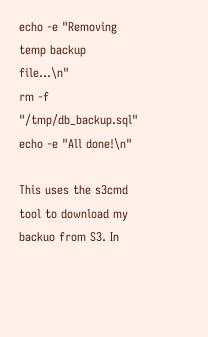echo -e "Removing temp backup file...\n"
rm -f "/tmp/db_backup.sql"
echo -e "All done!\n"

This uses the s3cmd tool to download my backuo from S3. In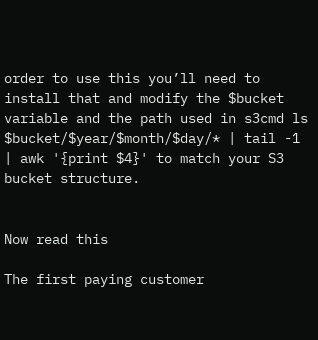order to use this you’ll need to install that and modify the $bucket variable and the path used in s3cmd ls $bucket/$year/$month/$day/* | tail -1 | awk '{print $4}' to match your S3 bucket structure.


Now read this

The first paying customer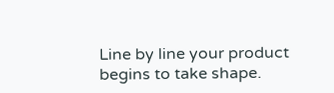Line by line your product begins to take shape.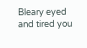Bleary eyed and tired you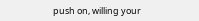push on, willing your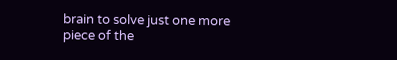brain to solve just one more piece of the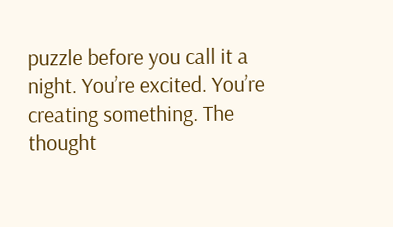puzzle before you call it a night. You’re excited. You’re creating something. The thought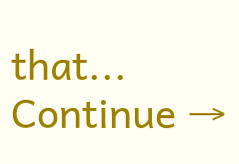that... Continue →